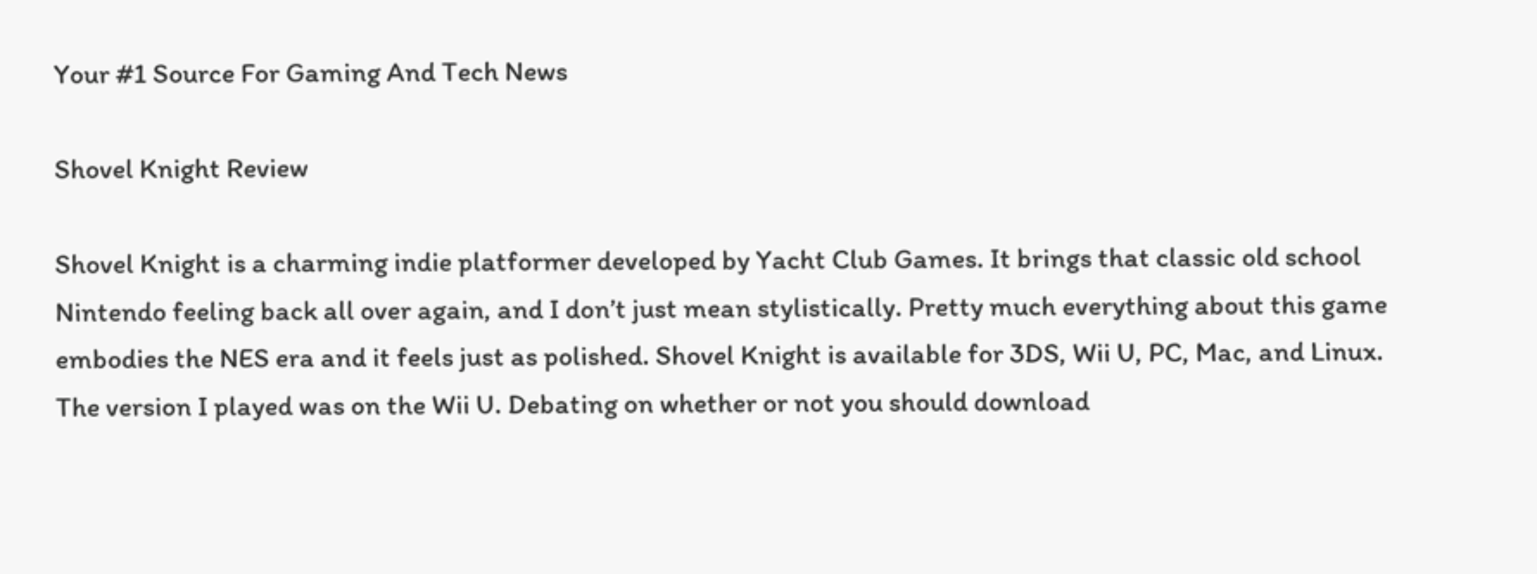Your #1 Source For Gaming And Tech News

Shovel Knight Review

Shovel Knight is a charming indie platformer developed by Yacht Club Games. It brings that classic old school Nintendo feeling back all over again, and I don’t just mean stylistically. Pretty much everything about this game embodies the NES era and it feels just as polished. Shovel Knight is available for 3DS, Wii U, PC, Mac, and Linux. The version I played was on the Wii U. Debating on whether or not you should download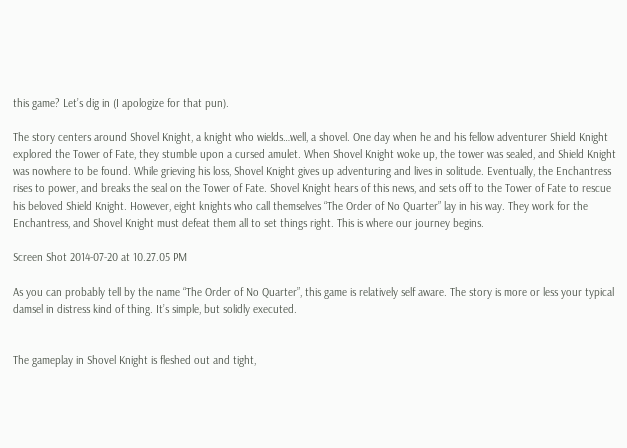this game? Let’s dig in (I apologize for that pun).

The story centers around Shovel Knight, a knight who wields…well, a shovel. One day when he and his fellow adventurer Shield Knight explored the Tower of Fate, they stumble upon a cursed amulet. When Shovel Knight woke up, the tower was sealed, and Shield Knight was nowhere to be found. While grieving his loss, Shovel Knight gives up adventuring and lives in solitude. Eventually, the Enchantress rises to power, and breaks the seal on the Tower of Fate. Shovel Knight hears of this news, and sets off to the Tower of Fate to rescue his beloved Shield Knight. However, eight knights who call themselves “The Order of No Quarter” lay in his way. They work for the Enchantress, and Shovel Knight must defeat them all to set things right. This is where our journey begins.

Screen Shot 2014-07-20 at 10.27.05 PM

As you can probably tell by the name “The Order of No Quarter”, this game is relatively self aware. The story is more or less your typical damsel in distress kind of thing. It’s simple, but solidly executed.


The gameplay in Shovel Knight is fleshed out and tight,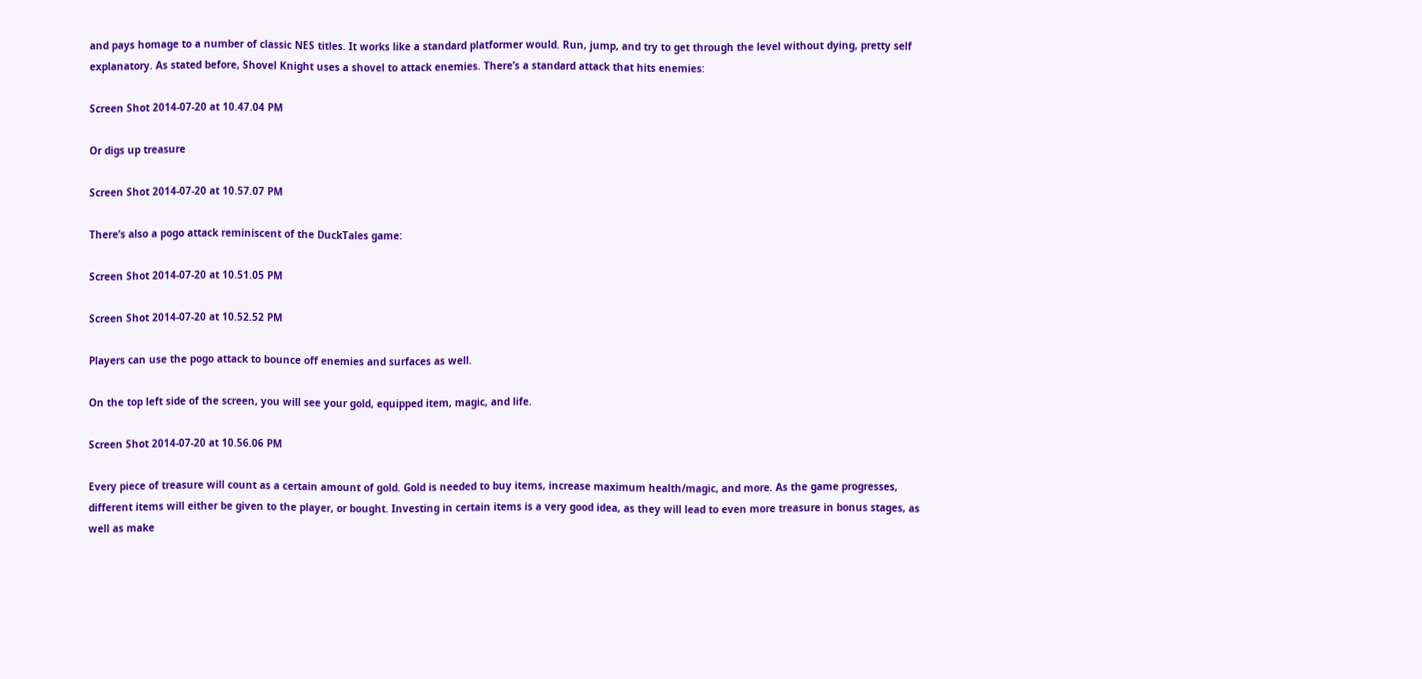and pays homage to a number of classic NES titles. It works like a standard platformer would. Run, jump, and try to get through the level without dying, pretty self explanatory. As stated before, Shovel Knight uses a shovel to attack enemies. There’s a standard attack that hits enemies:

Screen Shot 2014-07-20 at 10.47.04 PM

Or digs up treasure

Screen Shot 2014-07-20 at 10.57.07 PM

There’s also a pogo attack reminiscent of the DuckTales game:

Screen Shot 2014-07-20 at 10.51.05 PM

Screen Shot 2014-07-20 at 10.52.52 PM

Players can use the pogo attack to bounce off enemies and surfaces as well.

On the top left side of the screen, you will see your gold, equipped item, magic, and life.

Screen Shot 2014-07-20 at 10.56.06 PM

Every piece of treasure will count as a certain amount of gold. Gold is needed to buy items, increase maximum health/magic, and more. As the game progresses, different items will either be given to the player, or bought. Investing in certain items is a very good idea, as they will lead to even more treasure in bonus stages, as well as make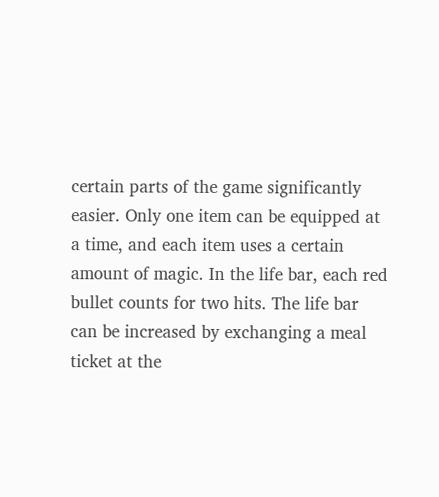certain parts of the game significantly easier. Only one item can be equipped at a time, and each item uses a certain amount of magic. In the life bar, each red bullet counts for two hits. The life bar can be increased by exchanging a meal ticket at the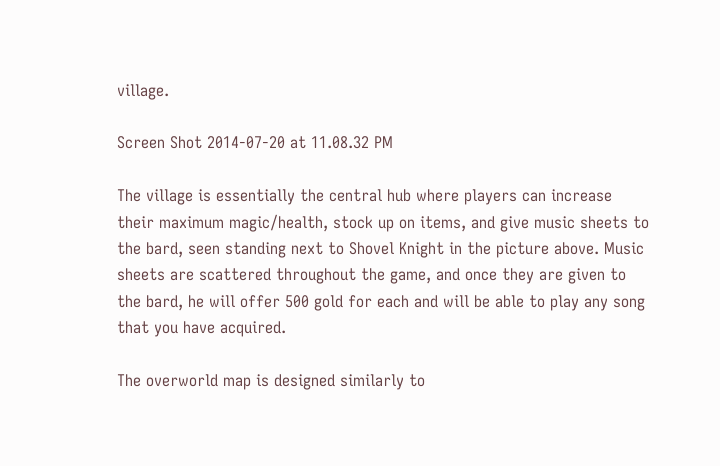village.

Screen Shot 2014-07-20 at 11.08.32 PM

The village is essentially the central hub where players can increase their maximum magic/health, stock up on items, and give music sheets to the bard, seen standing next to Shovel Knight in the picture above. Music sheets are scattered throughout the game, and once they are given to the bard, he will offer 500 gold for each and will be able to play any song that you have acquired.

The overworld map is designed similarly to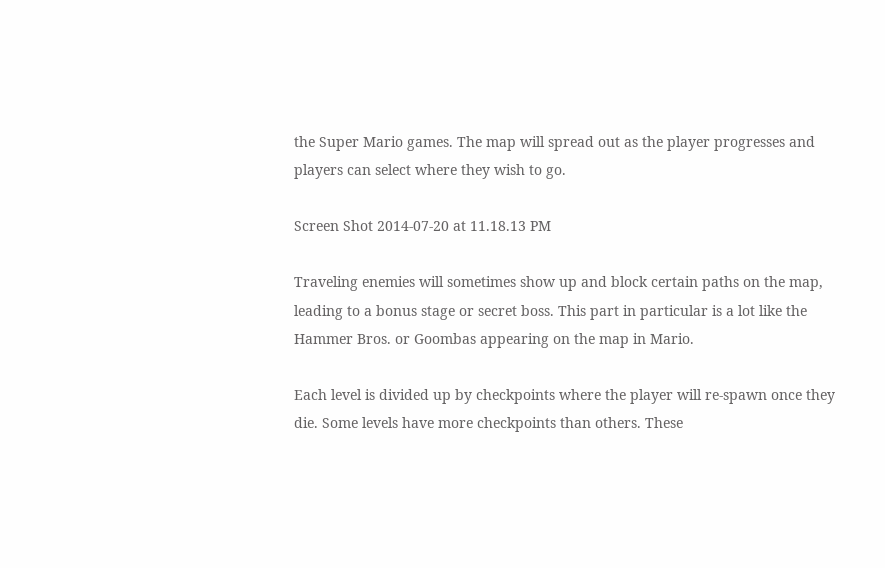the Super Mario games. The map will spread out as the player progresses and players can select where they wish to go.

Screen Shot 2014-07-20 at 11.18.13 PM

Traveling enemies will sometimes show up and block certain paths on the map, leading to a bonus stage or secret boss. This part in particular is a lot like the Hammer Bros. or Goombas appearing on the map in Mario.

Each level is divided up by checkpoints where the player will re-spawn once they die. Some levels have more checkpoints than others. These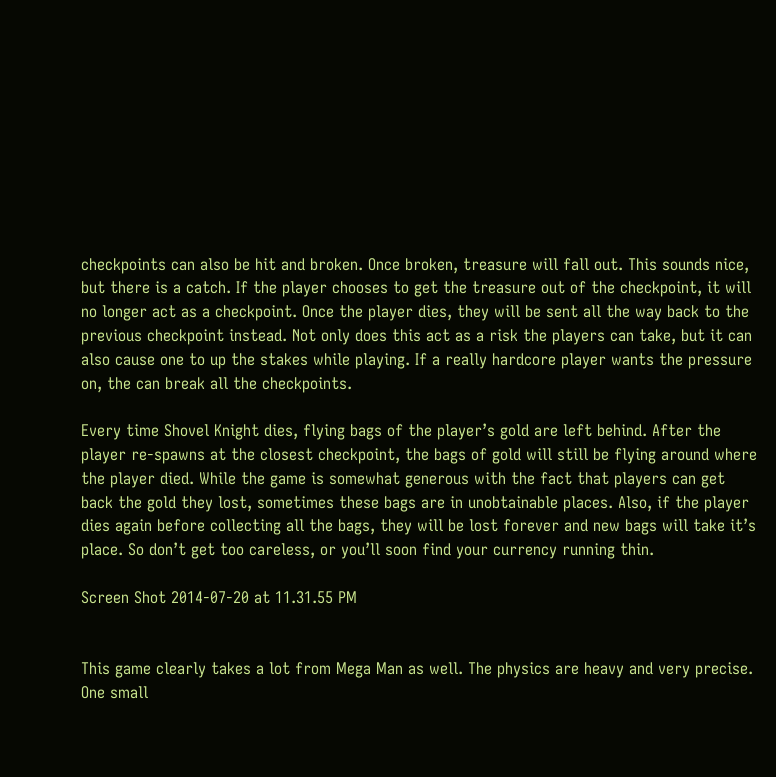checkpoints can also be hit and broken. Once broken, treasure will fall out. This sounds nice, but there is a catch. If the player chooses to get the treasure out of the checkpoint, it will no longer act as a checkpoint. Once the player dies, they will be sent all the way back to the previous checkpoint instead. Not only does this act as a risk the players can take, but it can also cause one to up the stakes while playing. If a really hardcore player wants the pressure on, the can break all the checkpoints.

Every time Shovel Knight dies, flying bags of the player’s gold are left behind. After the player re-spawns at the closest checkpoint, the bags of gold will still be flying around where the player died. While the game is somewhat generous with the fact that players can get back the gold they lost, sometimes these bags are in unobtainable places. Also, if the player dies again before collecting all the bags, they will be lost forever and new bags will take it’s place. So don’t get too careless, or you’ll soon find your currency running thin.

Screen Shot 2014-07-20 at 11.31.55 PM


This game clearly takes a lot from Mega Man as well. The physics are heavy and very precise. One small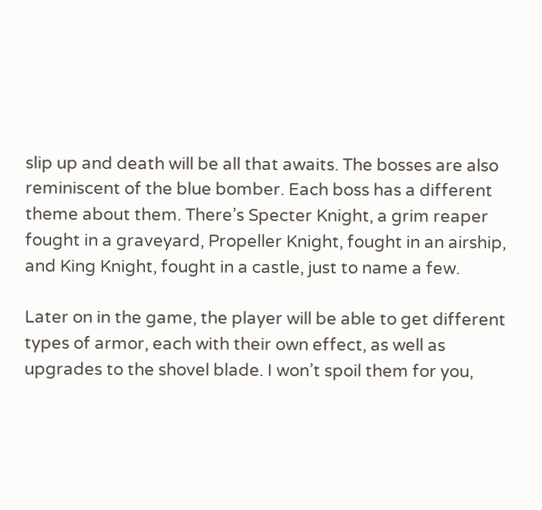slip up and death will be all that awaits. The bosses are also reminiscent of the blue bomber. Each boss has a different theme about them. There’s Specter Knight, a grim reaper fought in a graveyard, Propeller Knight, fought in an airship, and King Knight, fought in a castle, just to name a few.

Later on in the game, the player will be able to get different types of armor, each with their own effect, as well as upgrades to the shovel blade. I won’t spoil them for you,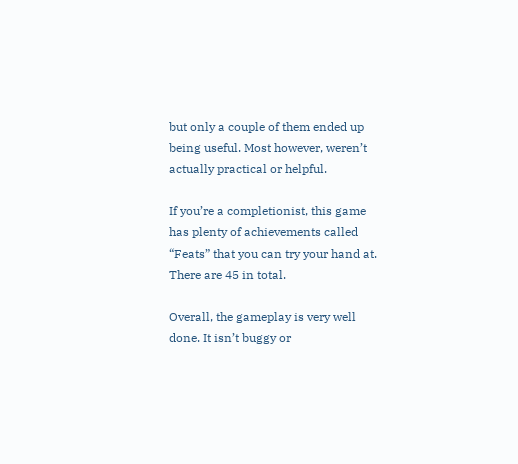but only a couple of them ended up being useful. Most however, weren’t actually practical or helpful.

If you’re a completionist, this game has plenty of achievements called “Feats” that you can try your hand at. There are 45 in total.

Overall, the gameplay is very well done. It isn’t buggy or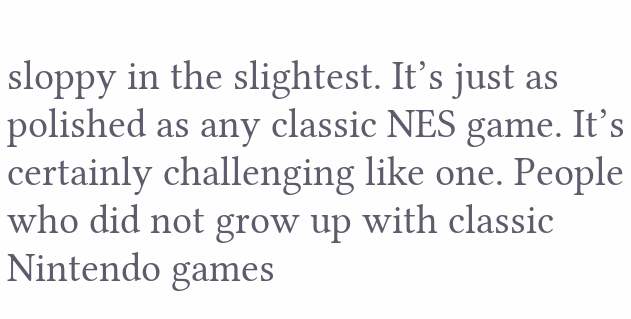sloppy in the slightest. It’s just as polished as any classic NES game. It’s certainly challenging like one. People who did not grow up with classic Nintendo games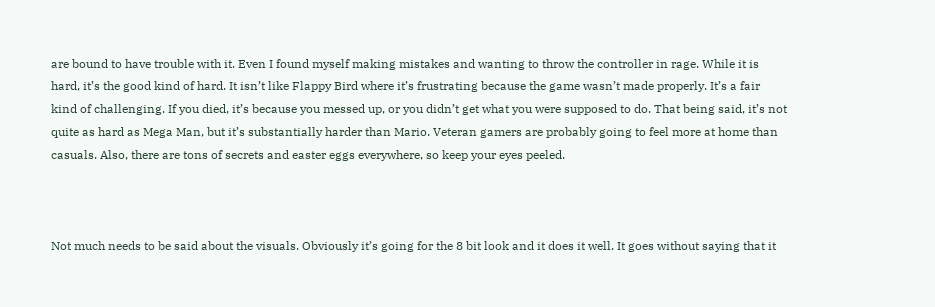are bound to have trouble with it. Even I found myself making mistakes and wanting to throw the controller in rage. While it is hard, it’s the good kind of hard. It isn’t like Flappy Bird where it’s frustrating because the game wasn’t made properly. It’s a fair kind of challenging. If you died, it’s because you messed up, or you didn’t get what you were supposed to do. That being said, it’s not quite as hard as Mega Man, but it’s substantially harder than Mario. Veteran gamers are probably going to feel more at home than casuals. Also, there are tons of secrets and easter eggs everywhere, so keep your eyes peeled.



Not much needs to be said about the visuals. Obviously it’s going for the 8 bit look and it does it well. It goes without saying that it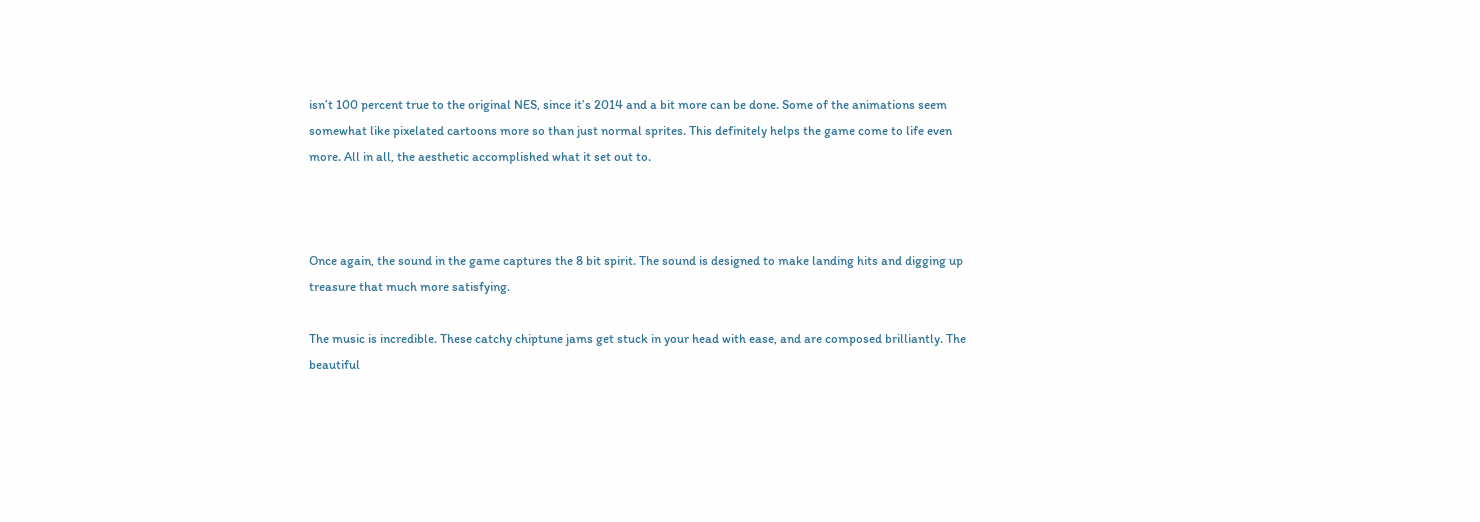isn’t 100 percent true to the original NES, since it’s 2014 and a bit more can be done. Some of the animations seem somewhat like pixelated cartoons more so than just normal sprites. This definitely helps the game come to life even more. All in all, the aesthetic accomplished what it set out to.



Once again, the sound in the game captures the 8 bit spirit. The sound is designed to make landing hits and digging up treasure that much more satisfying.

The music is incredible. These catchy chiptune jams get stuck in your head with ease, and are composed brilliantly. The beautiful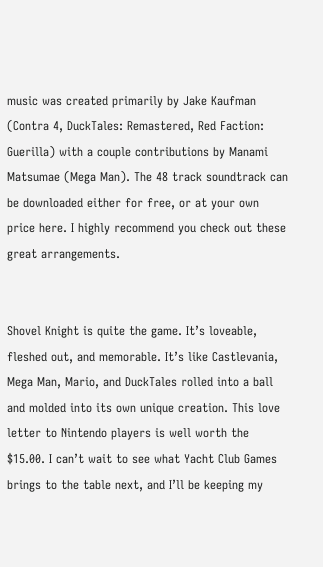music was created primarily by Jake Kaufman (Contra 4, DuckTales: Remastered, Red Faction: Guerilla) with a couple contributions by Manami Matsumae (Mega Man). The 48 track soundtrack can be downloaded either for free, or at your own price here. I highly recommend you check out these great arrangements.


Shovel Knight is quite the game. It’s loveable, fleshed out, and memorable. It’s like Castlevania, Mega Man, Mario, and DuckTales rolled into a ball and molded into its own unique creation. This love letter to Nintendo players is well worth the $15.00. I can’t wait to see what Yacht Club Games brings to the table next, and I’ll be keeping my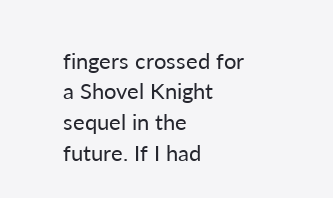fingers crossed for a Shovel Knight sequel in the future. If I had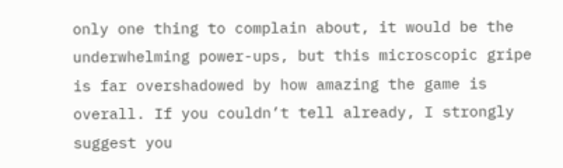only one thing to complain about, it would be the underwhelming power-ups, but this microscopic gripe is far overshadowed by how amazing the game is overall. If you couldn’t tell already, I strongly suggest you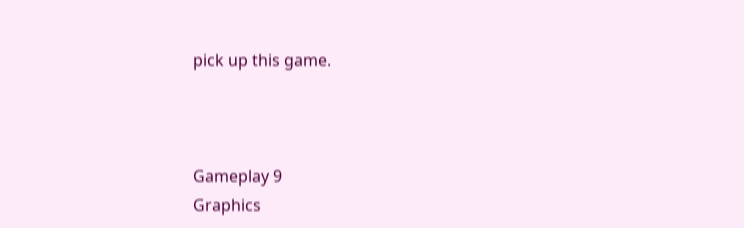pick up this game.



Gameplay 9
Graphics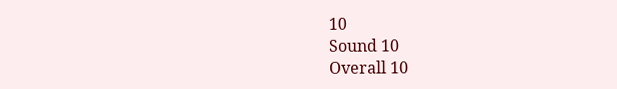10
Sound 10
Overall 10